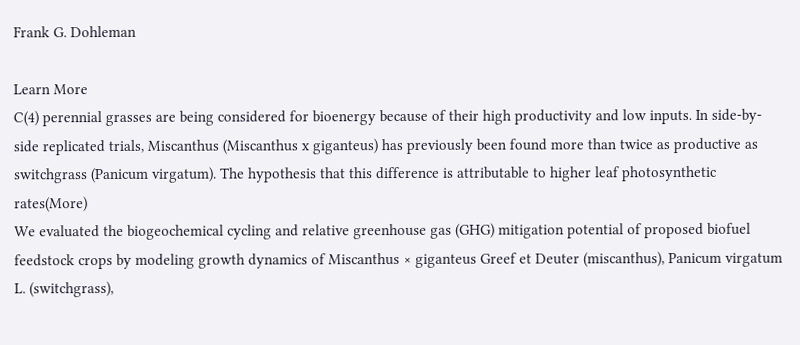Frank G. Dohleman

Learn More
C(4) perennial grasses are being considered for bioenergy because of their high productivity and low inputs. In side-by-side replicated trials, Miscanthus (Miscanthus x giganteus) has previously been found more than twice as productive as switchgrass (Panicum virgatum). The hypothesis that this difference is attributable to higher leaf photosynthetic rates(More)
We evaluated the biogeochemical cycling and relative greenhouse gas (GHG) mitigation potential of proposed biofuel feedstock crops by modeling growth dynamics of Miscanthus × giganteus Greef et Deuter (miscanthus), Panicum virgatum L. (switchgrass),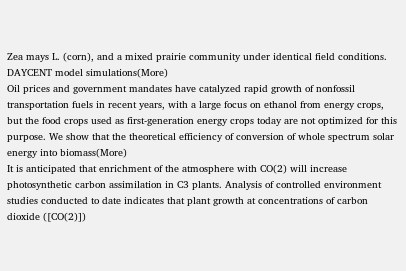Zea mays L. (corn), and a mixed prairie community under identical field conditions. DAYCENT model simulations(More)
Oil prices and government mandates have catalyzed rapid growth of nonfossil transportation fuels in recent years, with a large focus on ethanol from energy crops, but the food crops used as first-generation energy crops today are not optimized for this purpose. We show that the theoretical efficiency of conversion of whole spectrum solar energy into biomass(More)
It is anticipated that enrichment of the atmosphere with CO(2) will increase photosynthetic carbon assimilation in C3 plants. Analysis of controlled environment studies conducted to date indicates that plant growth at concentrations of carbon dioxide ([CO(2)])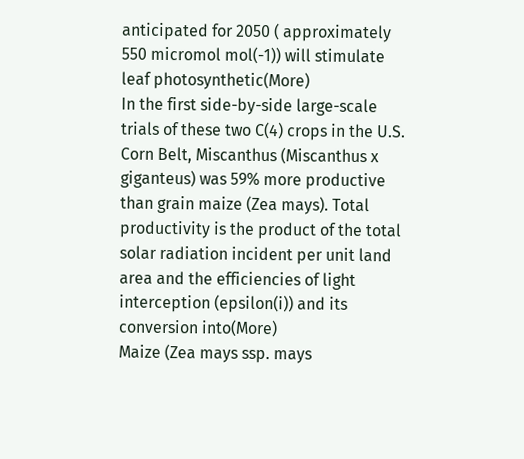anticipated for 2050 ( approximately 550 micromol mol(-1)) will stimulate leaf photosynthetic(More)
In the first side-by-side large-scale trials of these two C(4) crops in the U.S. Corn Belt, Miscanthus (Miscanthus x giganteus) was 59% more productive than grain maize (Zea mays). Total productivity is the product of the total solar radiation incident per unit land area and the efficiencies of light interception (epsilon(i)) and its conversion into(More)
Maize (Zea mays ssp. mays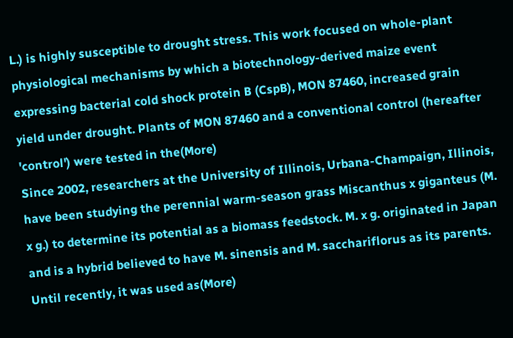L.) is highly susceptible to drought stress. This work focused on whole-plant physiological mechanisms by which a biotechnology-derived maize event expressing bacterial cold shock protein B (CspB), MON 87460, increased grain yield under drought. Plants of MON 87460 and a conventional control (hereafter 'control') were tested in the(More)
Since 2002, researchers at the University of Illinois, Urbana-Champaign, Illinois, have been studying the perennial warm-season grass Miscanthus x giganteus (M. x g.) to determine its potential as a biomass feedstock. M. x g. originated in Japan and is a hybrid believed to have M. sinensis and M. sacchariflorus as its parents. Until recently, it was used as(More)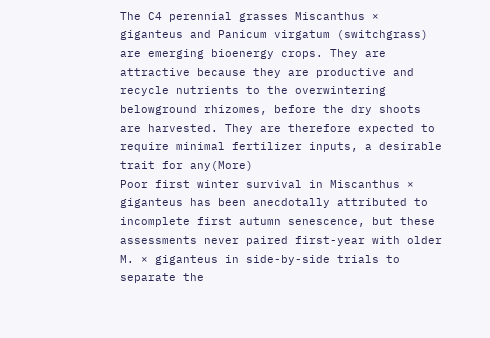The C4 perennial grasses Miscanthus × giganteus and Panicum virgatum (switchgrass) are emerging bioenergy crops. They are attractive because they are productive and recycle nutrients to the overwintering belowground rhizomes, before the dry shoots are harvested. They are therefore expected to require minimal fertilizer inputs, a desirable trait for any(More)
Poor first winter survival in Miscanthus × giganteus has been anecdotally attributed to incomplete first autumn senescence, but these assessments never paired first-year with older M. × giganteus in side-by-side trials to separate the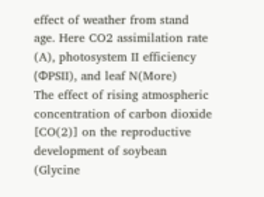effect of weather from stand age. Here CO2 assimilation rate (A), photosystem II efficiency (ΦPSII), and leaf N(More)
The effect of rising atmospheric concentration of carbon dioxide [CO(2)] on the reproductive development of soybean (Glycine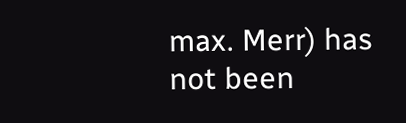max. Merr) has not been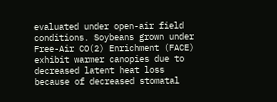evaluated under open-air field conditions. Soybeans grown under Free-Air CO(2) Enrichment (FACE) exhibit warmer canopies due to decreased latent heat loss because of decreased stomatal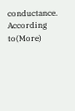conductance. According to(More)